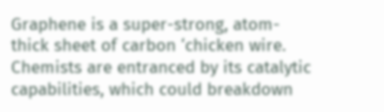Graphene is a super-strong, atom-thick sheet of carbon ‘chicken wire. Chemists are entranced by its catalytic capabilities, which could breakdown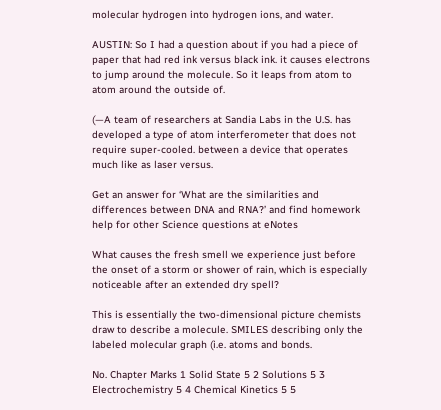molecular hydrogen into hydrogen ions, and water.

AUSTIN: So I had a question about if you had a piece of paper that had red ink versus black ink. it causes electrons to jump around the molecule. So it leaps from atom to atom around the outside of.

(—A team of researchers at Sandia Labs in the U.S. has developed a type of atom interferometer that does not require super-cooled. between a device that operates much like as laser versus.

Get an answer for ‘What are the similarities and differences between DNA and RNA?’ and find homework help for other Science questions at eNotes

What causes the fresh smell we experience just before the onset of a storm or shower of rain, which is especially noticeable after an extended dry spell?

This is essentially the two-dimensional picture chemists draw to describe a molecule. SMILES describing only the labeled molecular graph (i.e. atoms and bonds.

No. Chapter Marks 1 Solid State 5 2 Solutions 5 3 Electrochemistry 5 4 Chemical Kinetics 5 5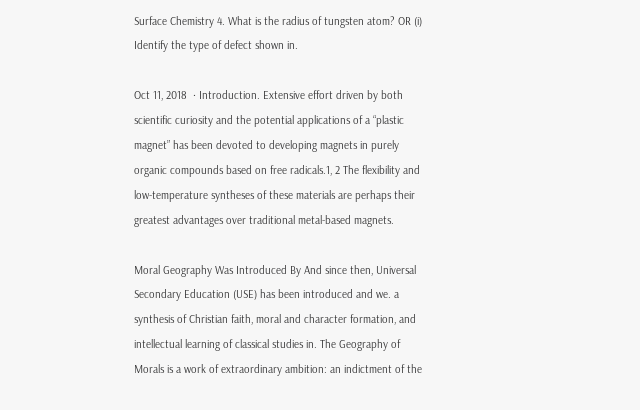Surface Chemistry 4. What is the radius of tungsten atom? OR (i) Identify the type of defect shown in.

Oct 11, 2018  · Introduction. Extensive effort driven by both scientific curiosity and the potential applications of a “plastic magnet” has been devoted to developing magnets in purely organic compounds based on free radicals.1, 2 The flexibility and low-temperature syntheses of these materials are perhaps their greatest advantages over traditional metal-based magnets.

Moral Geography Was Introduced By And since then, Universal Secondary Education (USE) has been introduced and we. a synthesis of Christian faith, moral and character formation, and intellectual learning of classical studies in. The Geography of Morals is a work of extraordinary ambition: an indictment of the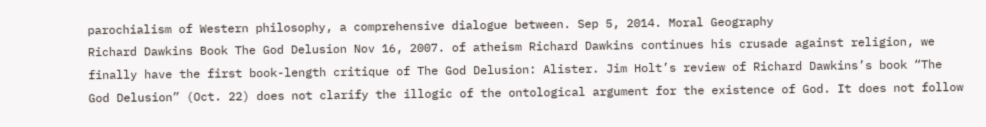parochialism of Western philosophy, a comprehensive dialogue between. Sep 5, 2014. Moral Geography
Richard Dawkins Book The God Delusion Nov 16, 2007. of atheism Richard Dawkins continues his crusade against religion, we finally have the first book-length critique of The God Delusion: Alister. Jim Holt’s review of Richard Dawkins’s book “The God Delusion” (Oct. 22) does not clarify the illogic of the ontological argument for the existence of God. It does not follow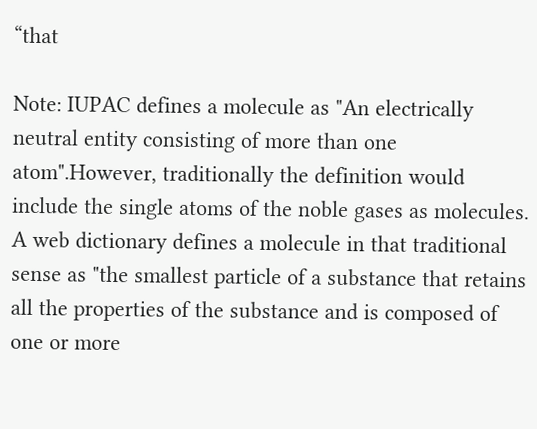“that

Note: IUPAC defines a molecule as "An electrically neutral entity consisting of more than one atom".However, traditionally the definition would include the single atoms of the noble gases as molecules. A web dictionary defines a molecule in that traditional sense as "the smallest particle of a substance that retains all the properties of the substance and is composed of one or more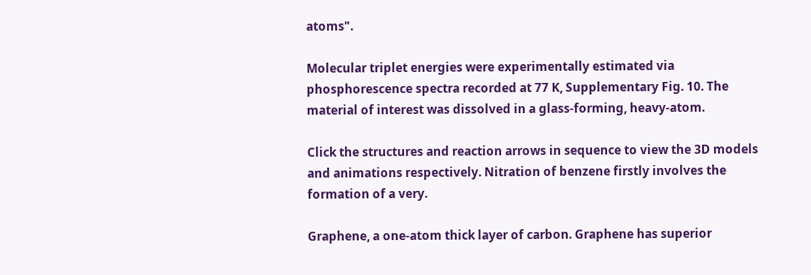atoms".

Molecular triplet energies were experimentally estimated via phosphorescence spectra recorded at 77 K, Supplementary Fig. 10. The material of interest was dissolved in a glass-forming, heavy-atom.

Click the structures and reaction arrows in sequence to view the 3D models and animations respectively. Nitration of benzene firstly involves the formation of a very.

Graphene, a one-atom thick layer of carbon. Graphene has superior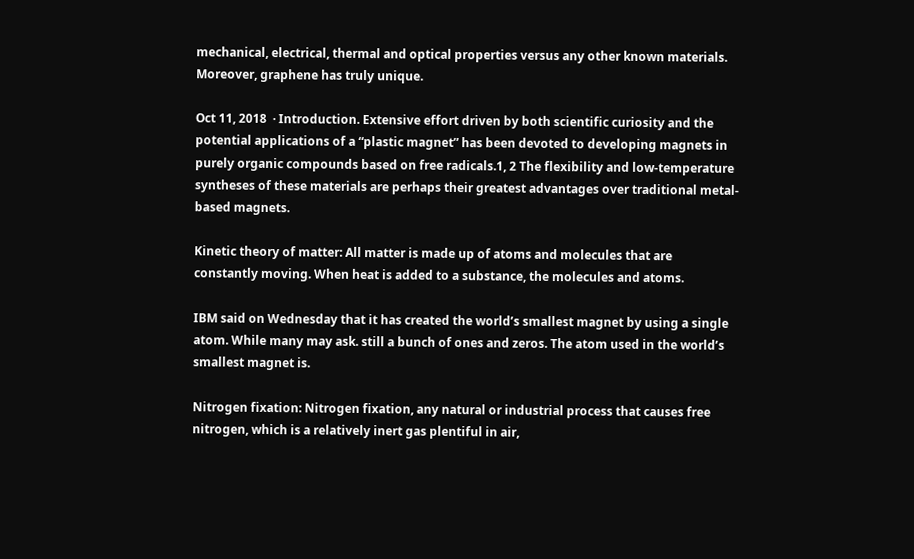mechanical, electrical, thermal and optical properties versus any other known materials. Moreover, graphene has truly unique.

Oct 11, 2018  · Introduction. Extensive effort driven by both scientific curiosity and the potential applications of a “plastic magnet” has been devoted to developing magnets in purely organic compounds based on free radicals.1, 2 The flexibility and low-temperature syntheses of these materials are perhaps their greatest advantages over traditional metal-based magnets.

Kinetic theory of matter: All matter is made up of atoms and molecules that are constantly moving. When heat is added to a substance, the molecules and atoms.

IBM said on Wednesday that it has created the world’s smallest magnet by using a single atom. While many may ask. still a bunch of ones and zeros. The atom used in the world’s smallest magnet is.

Nitrogen fixation: Nitrogen fixation, any natural or industrial process that causes free nitrogen, which is a relatively inert gas plentiful in air,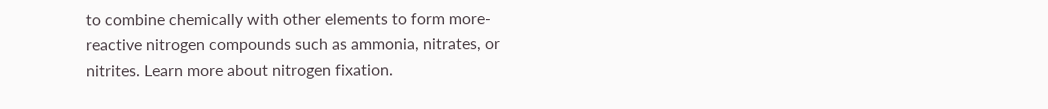to combine chemically with other elements to form more-reactive nitrogen compounds such as ammonia, nitrates, or nitrites. Learn more about nitrogen fixation.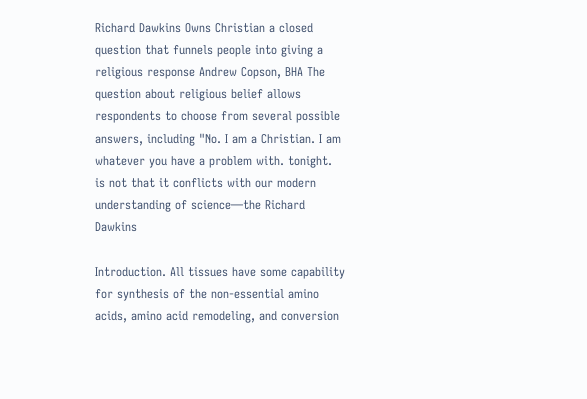Richard Dawkins Owns Christian a closed question that funnels people into giving a religious response Andrew Copson, BHA The question about religious belief allows respondents to choose from several possible answers, including "No. I am a Christian. I am whatever you have a problem with. tonight. is not that it conflicts with our modern understanding of science—the Richard Dawkins

Introduction. All tissues have some capability for synthesis of the non-essential amino acids, amino acid remodeling, and conversion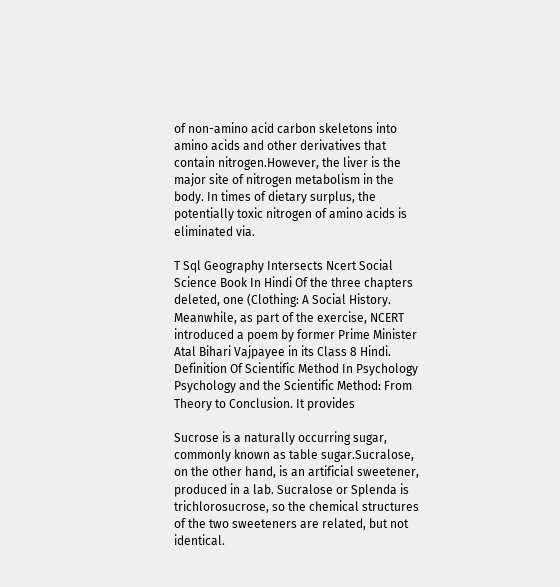of non-amino acid carbon skeletons into amino acids and other derivatives that contain nitrogen.However, the liver is the major site of nitrogen metabolism in the body. In times of dietary surplus, the potentially toxic nitrogen of amino acids is eliminated via.

T Sql Geography Intersects Ncert Social Science Book In Hindi Of the three chapters deleted, one (Clothing: A Social History. Meanwhile, as part of the exercise, NCERT introduced a poem by former Prime Minister Atal Bihari Vajpayee in its Class 8 Hindi. Definition Of Scientific Method In Psychology Psychology and the Scientific Method: From Theory to Conclusion. It provides

Sucrose is a naturally occurring sugar, commonly known as table sugar.Sucralose, on the other hand, is an artificial sweetener, produced in a lab. Sucralose or Splenda is trichlorosucrose, so the chemical structures of the two sweeteners are related, but not identical.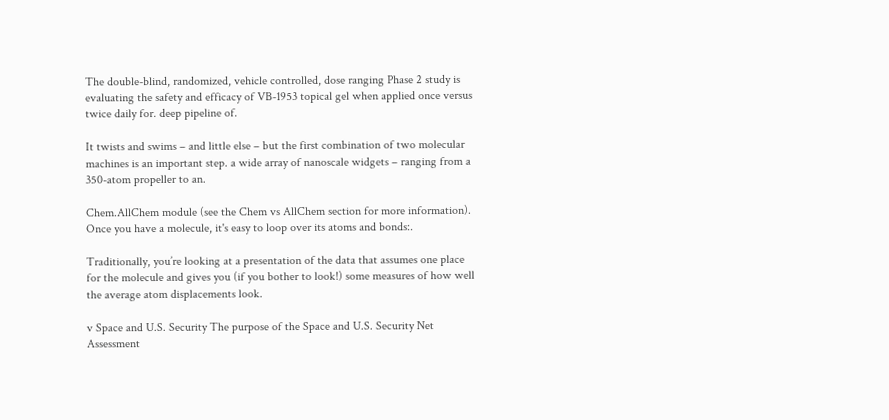The double-blind, randomized, vehicle controlled, dose ranging Phase 2 study is evaluating the safety and efficacy of VB-1953 topical gel when applied once versus twice daily for. deep pipeline of.

It twists and swims – and little else – but the first combination of two molecular machines is an important step. a wide array of nanoscale widgets – ranging from a 350-atom propeller to an.

Chem.AllChem module (see the Chem vs AllChem section for more information). Once you have a molecule, it's easy to loop over its atoms and bonds:.

Traditionally, you’re looking at a presentation of the data that assumes one place for the molecule and gives you (if you bother to look!) some measures of how well the average atom displacements look.

v Space and U.S. Security The purpose of the Space and U.S. Security Net Assessment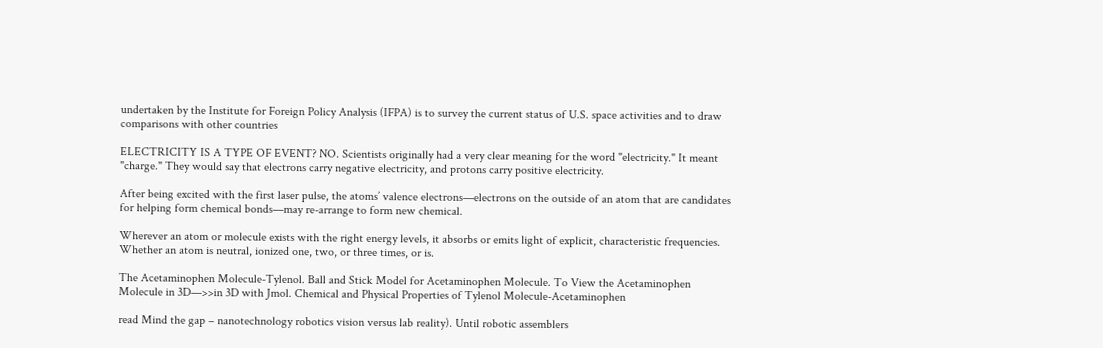undertaken by the Institute for Foreign Policy Analysis (IFPA) is to survey the current status of U.S. space activities and to draw comparisons with other countries

ELECTRICITY IS A TYPE OF EVENT? NO. Scientists originally had a very clear meaning for the word "electricity." It meant "charge." They would say that electrons carry negative electricity, and protons carry positive electricity.

After being excited with the first laser pulse, the atoms’ valence electrons—electrons on the outside of an atom that are candidates for helping form chemical bonds—may re-arrange to form new chemical.

Wherever an atom or molecule exists with the right energy levels, it absorbs or emits light of explicit, characteristic frequencies. Whether an atom is neutral, ionized one, two, or three times, or is.

The Acetaminophen Molecule-Tylenol. Ball and Stick Model for Acetaminophen Molecule. To View the Acetaminophen Molecule in 3D—>>in 3D with Jmol. Chemical and Physical Properties of Tylenol Molecule-Acetaminophen

read Mind the gap – nanotechnology robotics vision versus lab reality). Until robotic assemblers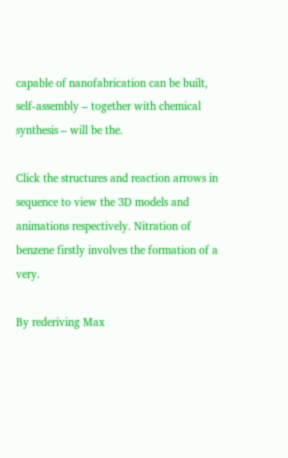capable of nanofabrication can be built, self-assembly – together with chemical synthesis – will be the.

Click the structures and reaction arrows in sequence to view the 3D models and animations respectively. Nitration of benzene firstly involves the formation of a very.

By rederiving Max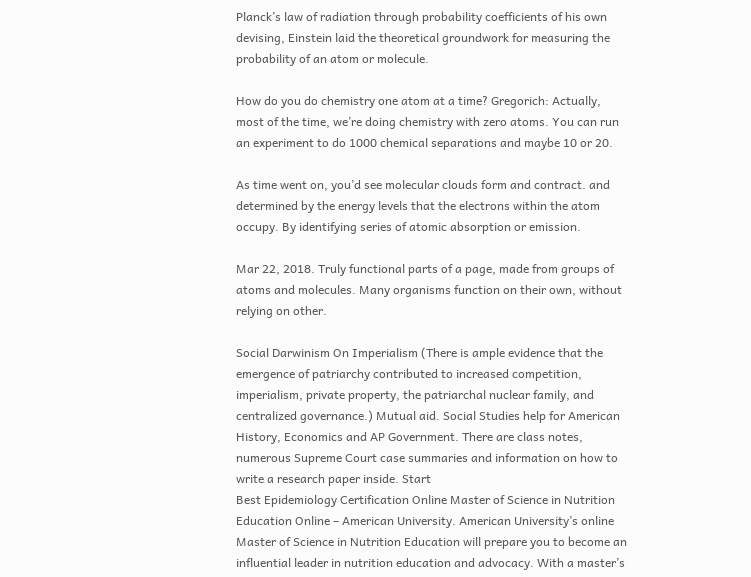Planck’s law of radiation through probability coefficients of his own devising, Einstein laid the theoretical groundwork for measuring the probability of an atom or molecule.

How do you do chemistry one atom at a time? Gregorich: Actually, most of the time, we’re doing chemistry with zero atoms. You can run an experiment to do 1000 chemical separations and maybe 10 or 20.

As time went on, you’d see molecular clouds form and contract. and determined by the energy levels that the electrons within the atom occupy. By identifying series of atomic absorption or emission.

Mar 22, 2018. Truly functional parts of a page, made from groups of atoms and molecules. Many organisms function on their own, without relying on other.

Social Darwinism On Imperialism (There is ample evidence that the emergence of patriarchy contributed to increased competition, imperialism, private property, the patriarchal nuclear family, and centralized governance.) Mutual aid. Social Studies help for American History, Economics and AP Government. There are class notes, numerous Supreme Court case summaries and information on how to write a research paper inside. Start
Best Epidemiology Certification Online Master of Science in Nutrition Education Online – American University. American University’s online Master of Science in Nutrition Education will prepare you to become an influential leader in nutrition education and advocacy. With a master’s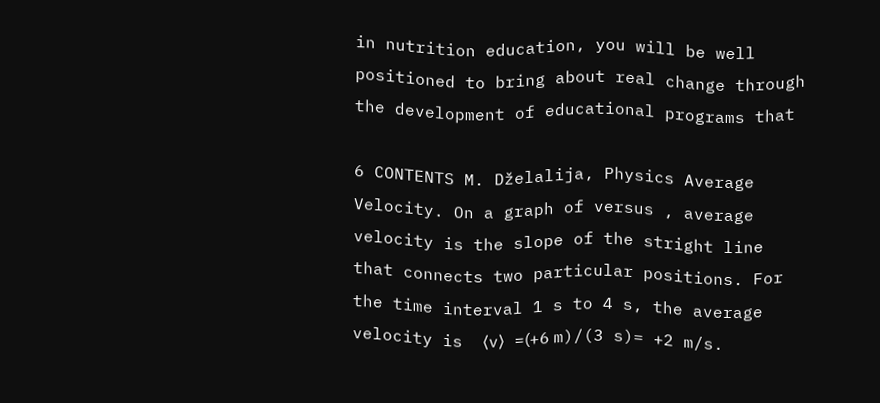in nutrition education, you will be well positioned to bring about real change through the development of educational programs that

6 CONTENTS M. Dželalija, Physics Average Velocity. On a graph of versus , average velocity is the slope of the stright line that connects two particular positions. For the time interval 1 s to 4 s, the average velocity is 〈v〉=(+6 m)/(3 s)= +2 m/s.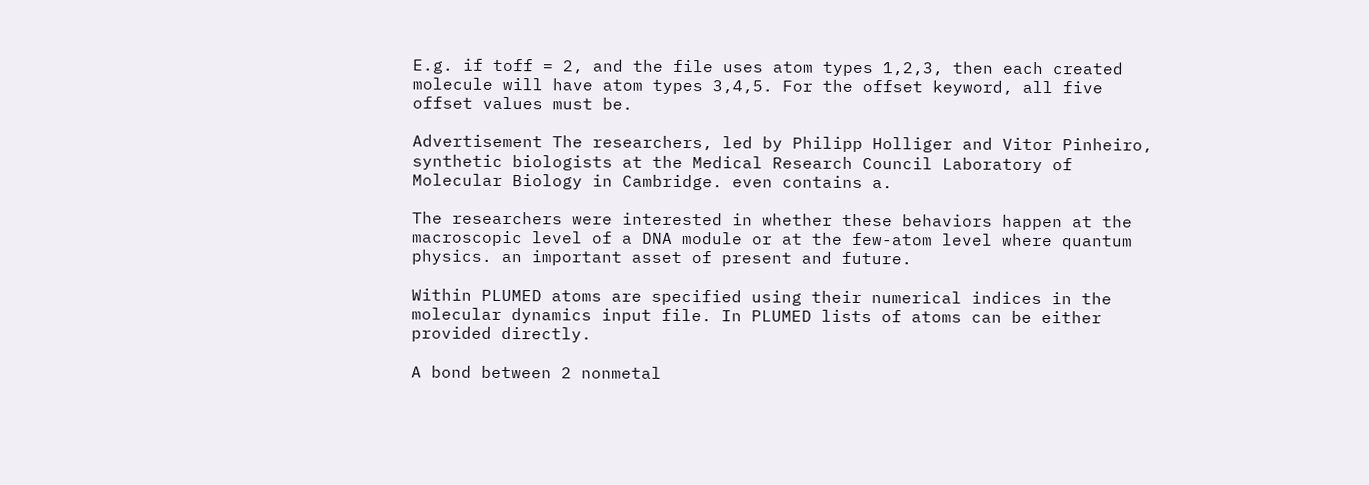E.g. if toff = 2, and the file uses atom types 1,2,3, then each created molecule will have atom types 3,4,5. For the offset keyword, all five offset values must be.

Advertisement The researchers, led by Philipp Holliger and Vitor Pinheiro, synthetic biologists at the Medical Research Council Laboratory of Molecular Biology in Cambridge. even contains a.

The researchers were interested in whether these behaviors happen at the macroscopic level of a DNA module or at the few-atom level where quantum physics. an important asset of present and future.

Within PLUMED atoms are specified using their numerical indices in the molecular dynamics input file. In PLUMED lists of atoms can be either provided directly.

A bond between 2 nonmetal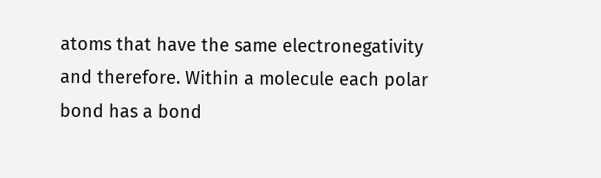atoms that have the same electronegativity and therefore. Within a molecule each polar bond has a bond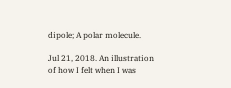dipole; A polar molecule.

Jul 21, 2018. An illustration of how I felt when I was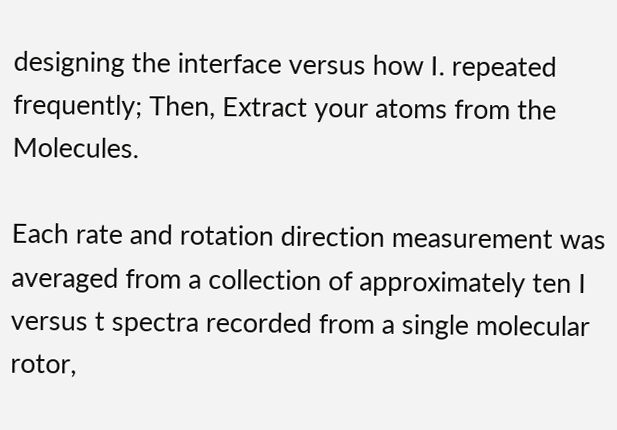designing the interface versus how I. repeated frequently; Then, Extract your atoms from the Molecules.

Each rate and rotation direction measurement was averaged from a collection of approximately ten I versus t spectra recorded from a single molecular rotor,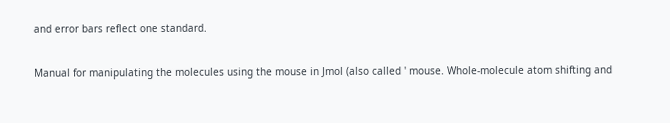and error bars reflect one standard.

Manual for manipulating the molecules using the mouse in Jmol (also called ' mouse. Whole-molecule atom shifting and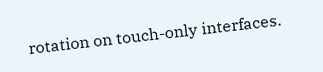rotation on touch-only interfaces.